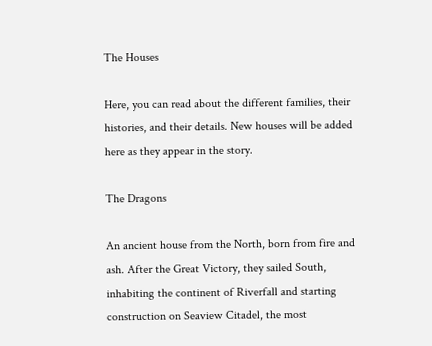The Houses

Here, you can read about the different families, their histories, and their details. New houses will be added here as they appear in the story.

The Dragons

An ancient house from the North, born from fire and ash. After the Great Victory, they sailed South, inhabiting the continent of Riverfall and starting construction on Seaview Citadel, the most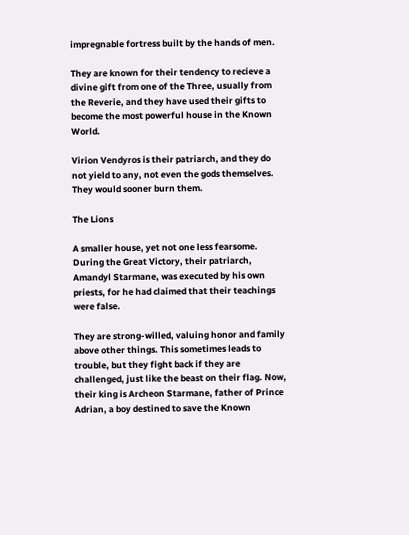impregnable fortress built by the hands of men.

They are known for their tendency to recieve a divine gift from one of the Three, usually from the Reverie, and they have used their gifts to become the most powerful house in the Known World.

Virion Vendyros is their patriarch, and they do not yield to any, not even the gods themselves. They would sooner burn them.

The Lions

A smaller house, yet not one less fearsome. During the Great Victory, their patriarch, Amandyl Starmane, was executed by his own priests, for he had claimed that their teachings were false.

They are strong-willed, valuing honor and family above other things. This sometimes leads to trouble, but they fight back if they are challenged, just like the beast on their flag. Now, their king is Archeon Starmane, father of Prince Adrian, a boy destined to save the Known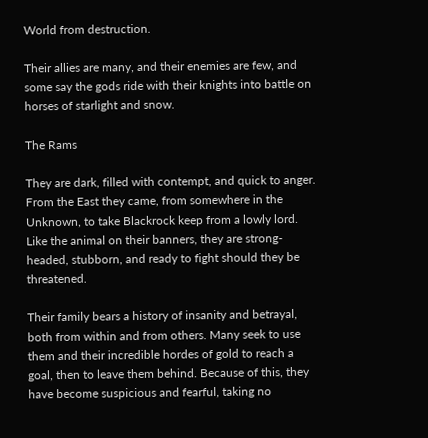World from destruction.

Their allies are many, and their enemies are few, and some say the gods ride with their knights into battle on horses of starlight and snow.

The Rams

They are dark, filled with contempt, and quick to anger. From the East they came, from somewhere in the Unknown, to take Blackrock keep from a lowly lord. Like the animal on their banners, they are strong-headed, stubborn, and ready to fight should they be threatened.

Their family bears a history of insanity and betrayal, both from within and from others. Many seek to use them and their incredible hordes of gold to reach a goal, then to leave them behind. Because of this, they have become suspicious and fearful, taking no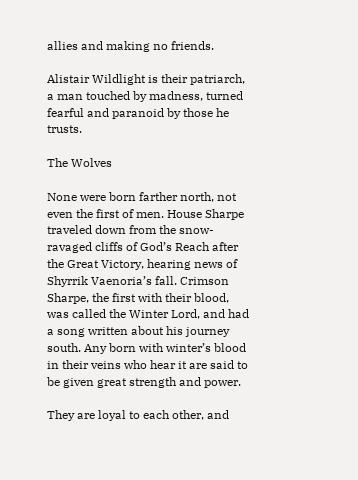allies and making no friends.

Alistair Wildlight is their patriarch, a man touched by madness, turned fearful and paranoid by those he trusts.

The Wolves

None were born farther north, not even the first of men. House Sharpe traveled down from the snow-ravaged cliffs of God’s Reach after the Great Victory, hearing news of Shyrrik Vaenoria’s fall. Crimson Sharpe, the first with their blood, was called the Winter Lord, and had a song written about his journey south. Any born with winter’s blood in their veins who hear it are said to be given great strength and power.

They are loyal to each other, and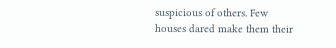suspicious of others. Few houses dared make them their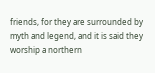friends, for they are surrounded by myth and legend, and it is said they worship a northern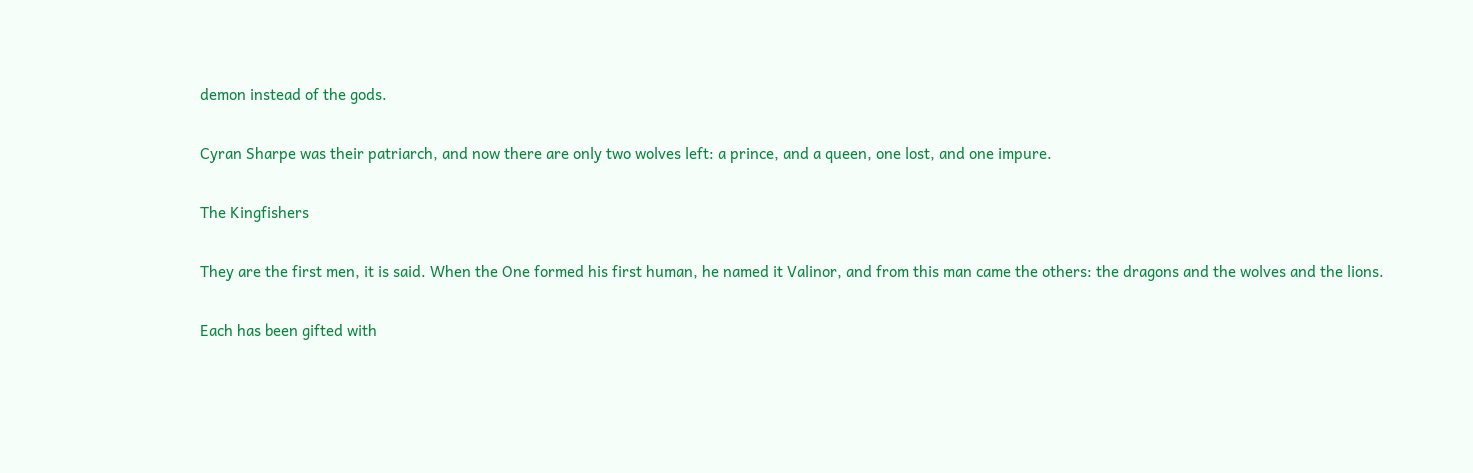demon instead of the gods.

Cyran Sharpe was their patriarch, and now there are only two wolves left: a prince, and a queen, one lost, and one impure.

The Kingfishers

They are the first men, it is said. When the One formed his first human, he named it Valinor, and from this man came the others: the dragons and the wolves and the lions.

Each has been gifted with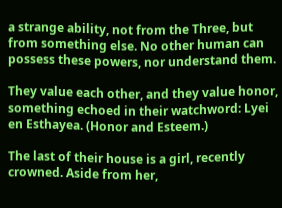a strange ability, not from the Three, but from something else. No other human can possess these powers, nor understand them.

They value each other, and they value honor, something echoed in their watchword: Lyei en Esthayea. (Honor and Esteem.)

The last of their house is a girl, recently crowned. Aside from her,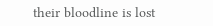their bloodline is lost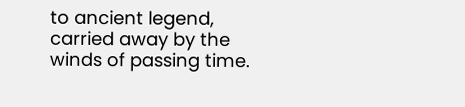to ancient legend, carried away by the winds of passing time.